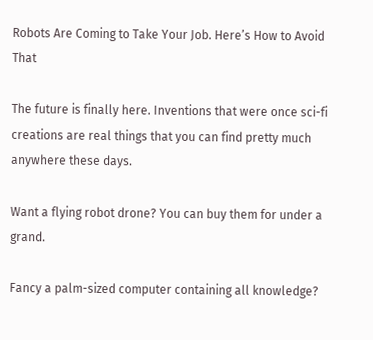Robots Are Coming to Take Your Job. Here’s How to Avoid That

The future is finally here. Inventions that were once sci-fi creations are real things that you can find pretty much anywhere these days.

Want a flying robot drone? You can buy them for under a grand.

Fancy a palm-sized computer containing all knowledge?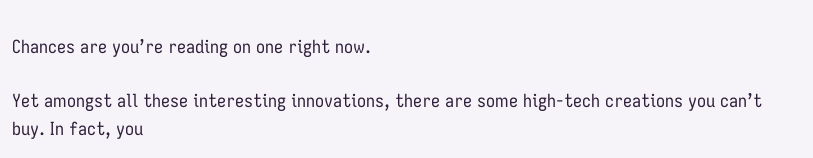Chances are you’re reading on one right now.

Yet amongst all these interesting innovations, there are some high-tech creations you can’t buy. In fact, you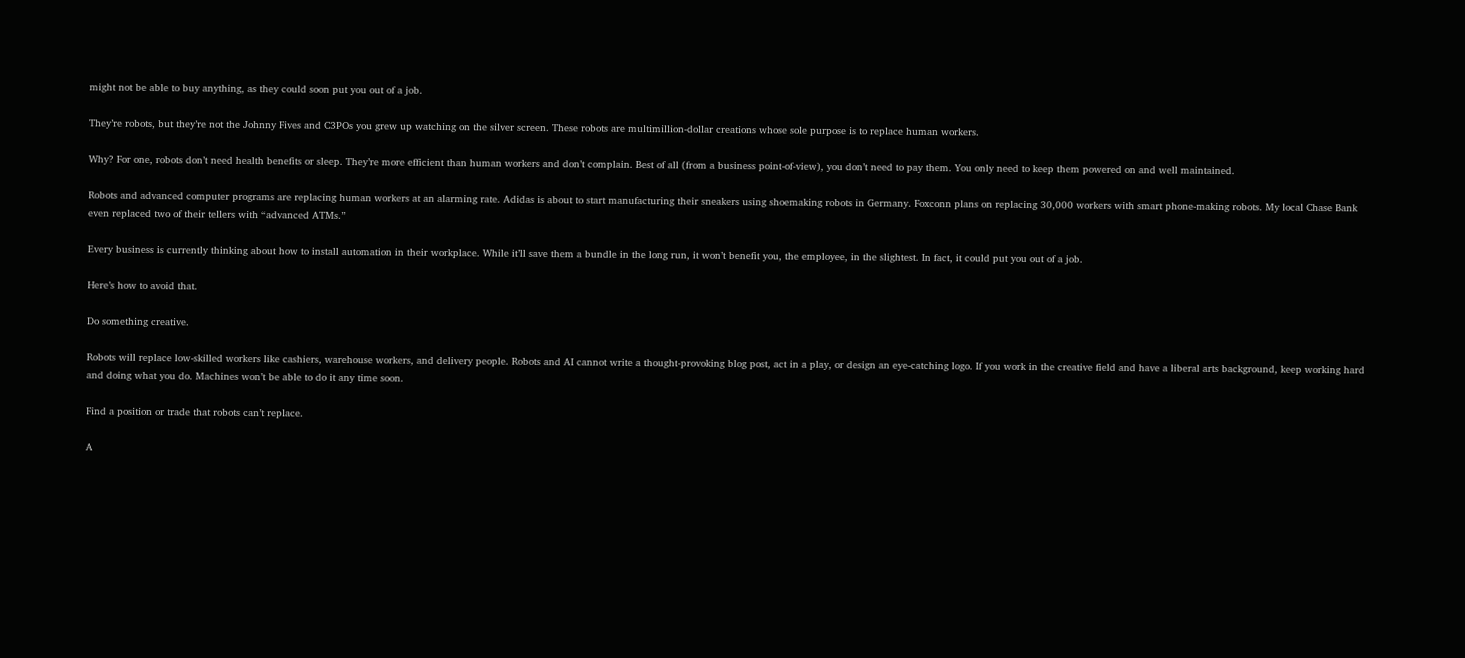might not be able to buy anything, as they could soon put you out of a job.

They’re robots, but they’re not the Johnny Fives and C3POs you grew up watching on the silver screen. These robots are multimillion-dollar creations whose sole purpose is to replace human workers.

Why? For one, robots don’t need health benefits or sleep. They’re more efficient than human workers and don’t complain. Best of all (from a business point-of-view), you don’t need to pay them. You only need to keep them powered on and well maintained.

Robots and advanced computer programs are replacing human workers at an alarming rate. Adidas is about to start manufacturing their sneakers using shoemaking robots in Germany. Foxconn plans on replacing 30,000 workers with smart phone-making robots. My local Chase Bank even replaced two of their tellers with “advanced ATMs.”

Every business is currently thinking about how to install automation in their workplace. While it’ll save them a bundle in the long run, it won’t benefit you, the employee, in the slightest. In fact, it could put you out of a job.

Here’s how to avoid that.

Do something creative.

Robots will replace low-skilled workers like cashiers, warehouse workers, and delivery people. Robots and AI cannot write a thought-provoking blog post, act in a play, or design an eye-catching logo. If you work in the creative field and have a liberal arts background, keep working hard and doing what you do. Machines won’t be able to do it any time soon.

Find a position or trade that robots can’t replace.

A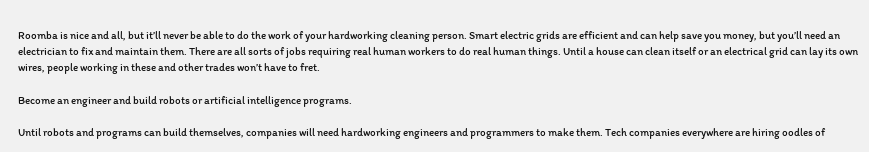Roomba is nice and all, but it’ll never be able to do the work of your hardworking cleaning person. Smart electric grids are efficient and can help save you money, but you’ll need an electrician to fix and maintain them. There are all sorts of jobs requiring real human workers to do real human things. Until a house can clean itself or an electrical grid can lay its own wires, people working in these and other trades won’t have to fret.

Become an engineer and build robots or artificial intelligence programs.

Until robots and programs can build themselves, companies will need hardworking engineers and programmers to make them. Tech companies everywhere are hiring oodles of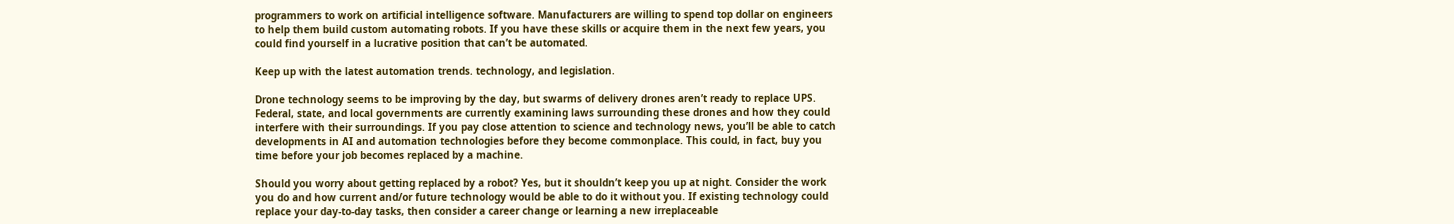programmers to work on artificial intelligence software. Manufacturers are willing to spend top dollar on engineers to help them build custom automating robots. If you have these skills or acquire them in the next few years, you could find yourself in a lucrative position that can’t be automated.

Keep up with the latest automation trends. technology, and legislation.

Drone technology seems to be improving by the day, but swarms of delivery drones aren’t ready to replace UPS. Federal, state, and local governments are currently examining laws surrounding these drones and how they could interfere with their surroundings. If you pay close attention to science and technology news, you’ll be able to catch developments in AI and automation technologies before they become commonplace. This could, in fact, buy you time before your job becomes replaced by a machine.

Should you worry about getting replaced by a robot? Yes, but it shouldn’t keep you up at night. Consider the work you do and how current and/or future technology would be able to do it without you. If existing technology could replace your day-to-day tasks, then consider a career change or learning a new irreplaceable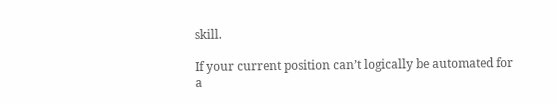skill.

If your current position can’t logically be automated for a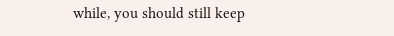while, you should still keep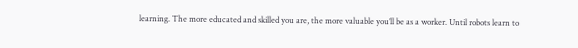learning. The more educated and skilled you are, the more valuable you’ll be as a worker. Until robots learn to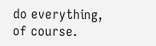do everything, of course.